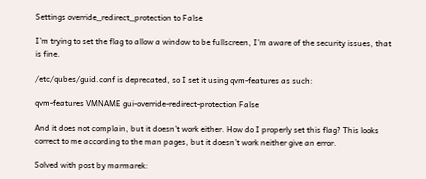Settings override_redirect_protection to False

I’m trying to set the flag to allow a window to be fullscreen, I’m aware of the security issues, that is fine.

/etc/qubes/guid.conf is deprecated, so I set it using qvm-features as such:

qvm-features VMNAME gui-override-redirect-protection False

And it does not complain, but it doesn’t work either. How do I properly set this flag? This looks correct to me according to the man pages, but it doesn’t work neither give an error.

Solved with post by marmarek: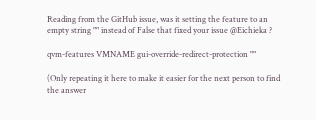Reading from the GitHub issue, was it setting the feature to an empty string "" instead of False that fixed your issue @Eichieka ?

qvm-features VMNAME gui-override-redirect-protection ""

(Only repeating it here to make it easier for the next person to find the answer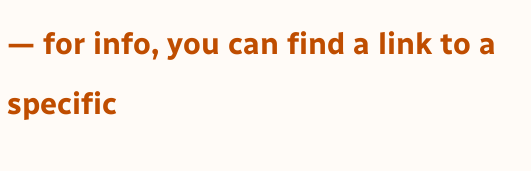— for info, you can find a link to a specific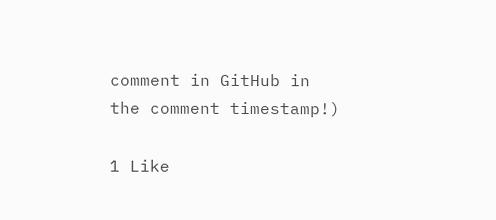comment in GitHub in the comment timestamp!)

1 Like